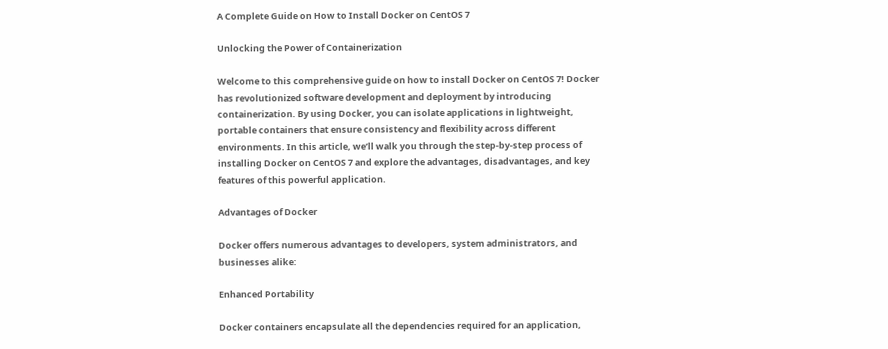A Complete Guide on How to Install Docker on CentOS 7

Unlocking the Power of Containerization

Welcome to this comprehensive guide on how to install Docker on CentOS 7! Docker has revolutionized software development and deployment by introducing containerization. By using Docker, you can isolate applications in lightweight, portable containers that ensure consistency and flexibility across different environments. In this article, we’ll walk you through the step-by-step process of installing Docker on CentOS 7 and explore the advantages, disadvantages, and key features of this powerful application.

Advantages of Docker

Docker offers numerous advantages to developers, system administrators, and businesses alike:

Enhanced Portability

Docker containers encapsulate all the dependencies required for an application,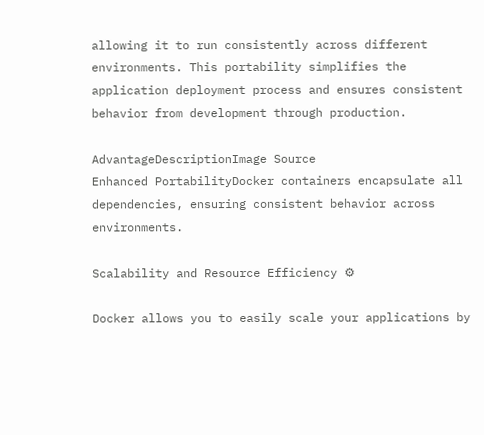allowing it to run consistently across different environments. This portability simplifies the application deployment process and ensures consistent behavior from development through production.

AdvantageDescriptionImage Source
Enhanced PortabilityDocker containers encapsulate all dependencies, ensuring consistent behavior across environments.

Scalability and Resource Efficiency ⚙

Docker allows you to easily scale your applications by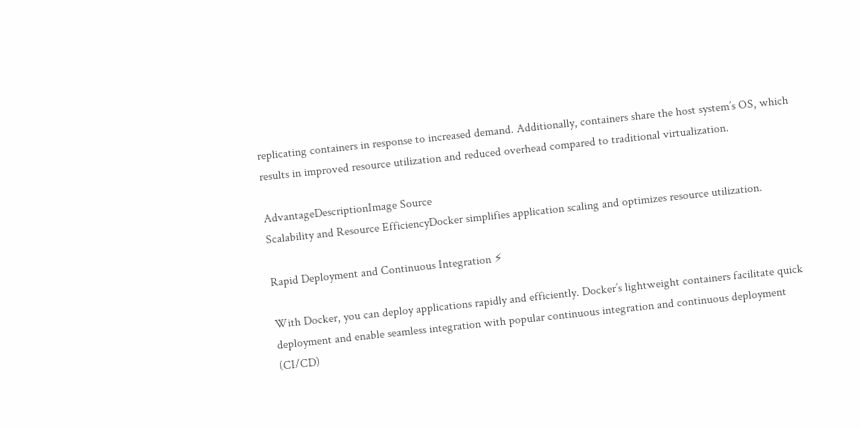replicating containers in response to increased demand. Additionally, containers share the host system’s OS, which results in improved resource utilization and reduced overhead compared to traditional virtualization.

AdvantageDescriptionImage Source
Scalability and Resource EfficiencyDocker simplifies application scaling and optimizes resource utilization.

Rapid Deployment and Continuous Integration ⚡

With Docker, you can deploy applications rapidly and efficiently. Docker’s lightweight containers facilitate quick deployment and enable seamless integration with popular continuous integration and continuous deployment (CI/CD)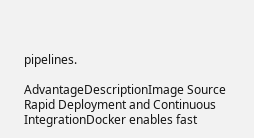pipelines.

AdvantageDescriptionImage Source
Rapid Deployment and Continuous IntegrationDocker enables fast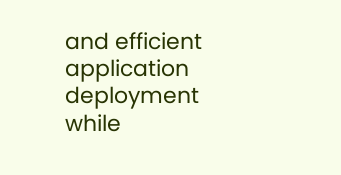and efficient application deployment while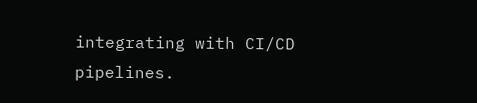integrating with CI/CD pipelines.